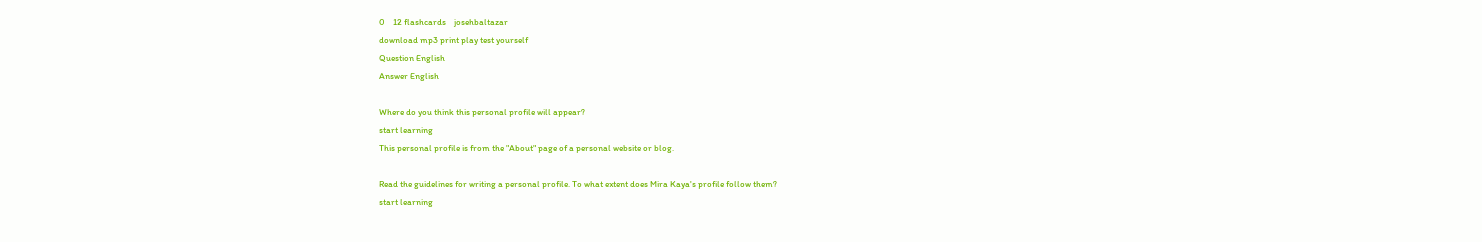0    12 flashcards    josehbaltazar
download mp3 print play test yourself
Question English
Answer English

Where do you think this personal profile will appear?
start learning
This personal profile is from the "About" page of a personal website or blog.

Read the guidelines for writing a personal profile. To what extent does Mira Kaya's profile follow them?
start learning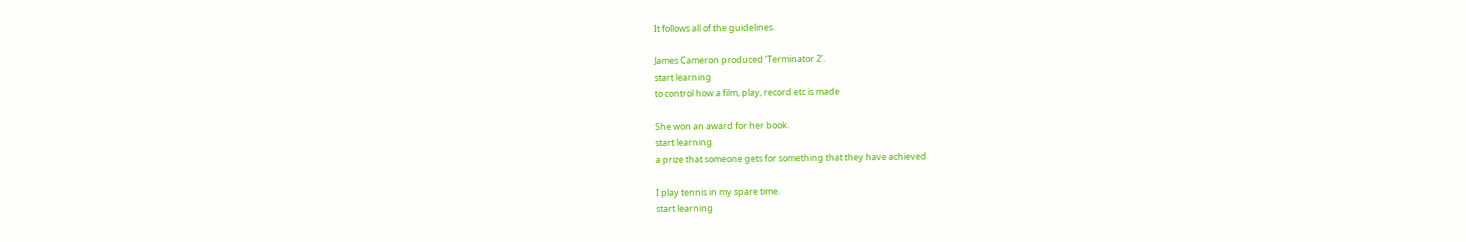It follows all of the guidelines.

James Cameron produced ‘Terminator 2’.
start learning
to control how a film, play, record etc is made

She won an award for her book.
start learning
a prize that someone gets for something that they have achieved

I play tennis in my spare time.
start learning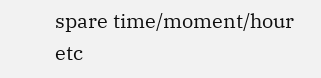spare time/moment/hour etc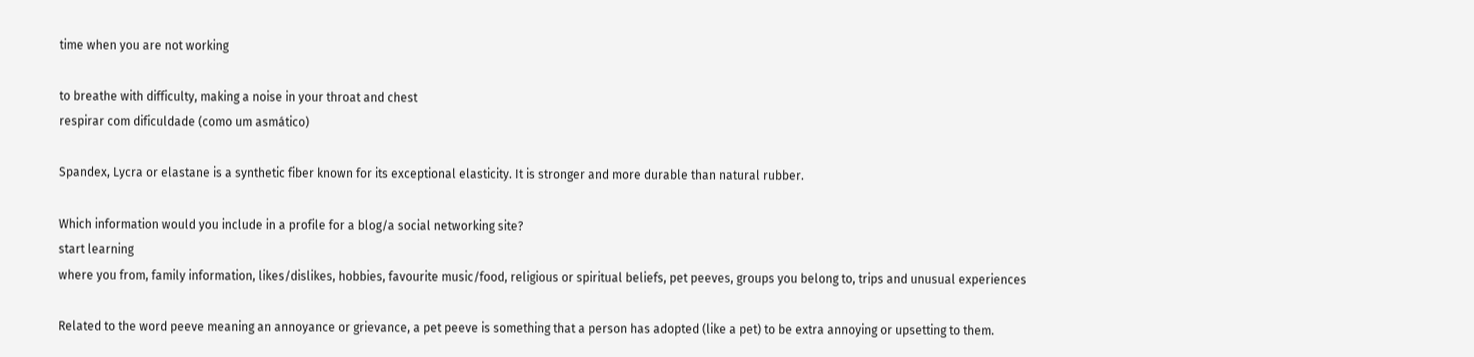time when you are not working

to breathe with difficulty, making a noise in your throat and chest
respirar com dificuldade (como um asmático)

Spandex, Lycra or elastane is a synthetic fiber known for its exceptional elasticity. It is stronger and more durable than natural rubber.

Which information would you include in a profile for a blog/a social networking site?
start learning
where you from, family information, likes/dislikes, hobbies, favourite music/food, religious or spiritual beliefs, pet peeves, groups you belong to, trips and unusual experiences

Related to the word peeve meaning an annoyance or grievance, a pet peeve is something that a person has adopted (like a pet) to be extra annoying or upsetting to them.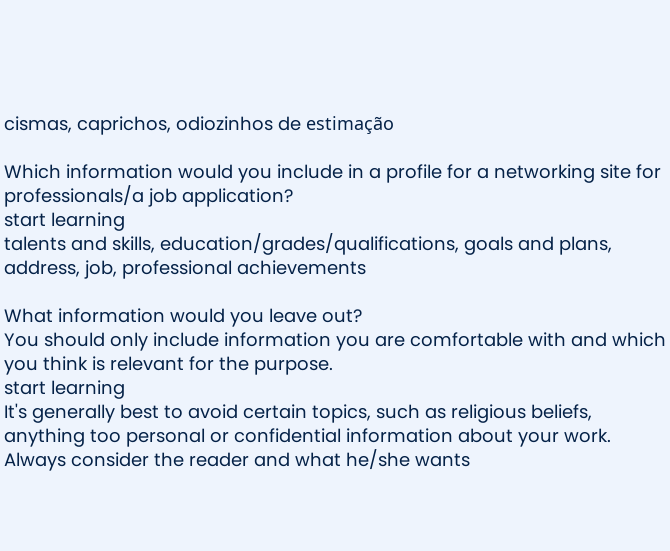cismas, caprichos, odiozinhos de estimação

Which information would you include in a profile for a networking site for professionals/a job application?
start learning
talents and skills, education/grades/qualifications, goals and plans, address, job, professional achievements

What information would you leave out?
You should only include information you are comfortable with and which you think is relevant for the purpose.
start learning
It's generally best to avoid certain topics, such as religious beliefs, anything too personal or confidential information about your work.
Always consider the reader and what he/she wants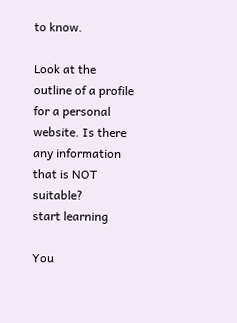to know.

Look at the outline of a profile for a personal website. Is there any information that is NOT suitable?
start learning

You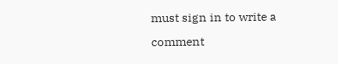must sign in to write a comment